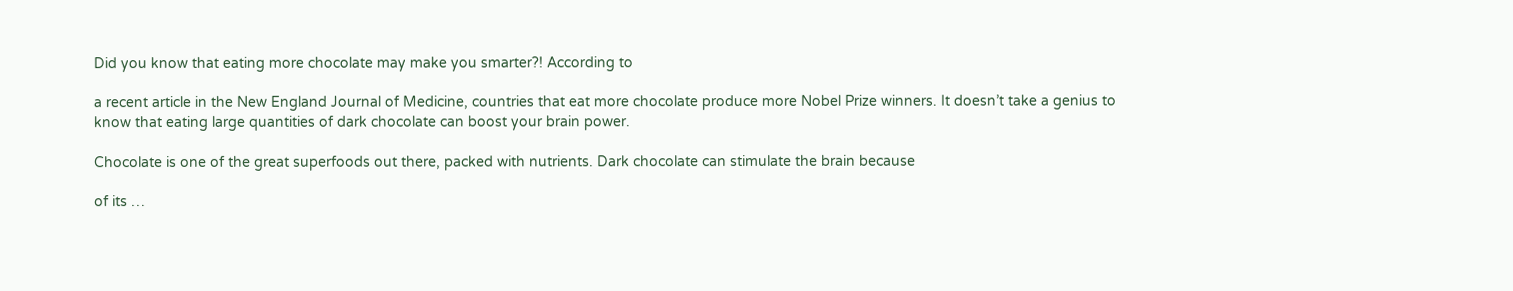Did you know that eating more chocolate may make you smarter?! According to

a recent article in the New England Journal of Medicine, countries that eat more chocolate produce more Nobel Prize winners. It doesn’t take a genius to know that eating large quantities of dark chocolate can boost your brain power.

Chocolate is one of the great superfoods out there, packed with nutrients. Dark chocolate can stimulate the brain because

of its …